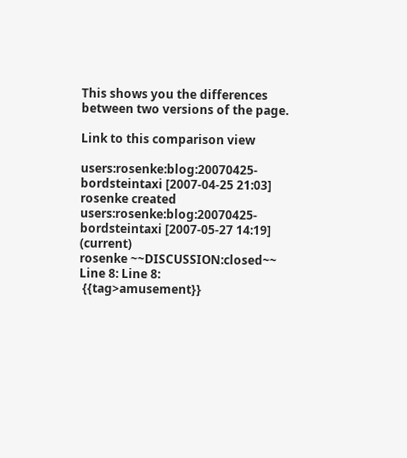This shows you the differences between two versions of the page.

Link to this comparison view

users:rosenke:blog:20070425-bordsteintaxi [2007-04-25 21:03]
rosenke created
users:rosenke:blog:20070425-bordsteintaxi [2007-05-27 14:19] (current)
rosenke ~~DISCUSSION:closed~~
Line 8: Line 8:
 {{tag>amusement}}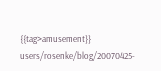{{tag>amusement}}
users/rosenke/blog/20070425-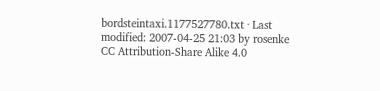bordsteintaxi.1177527780.txt · Last modified: 2007-04-25 21:03 by rosenke
CC Attribution-Share Alike 4.0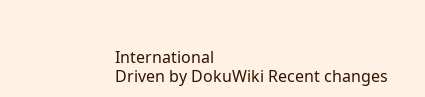International
Driven by DokuWiki Recent changes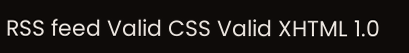RSS feed Valid CSS Valid XHTML 1.0